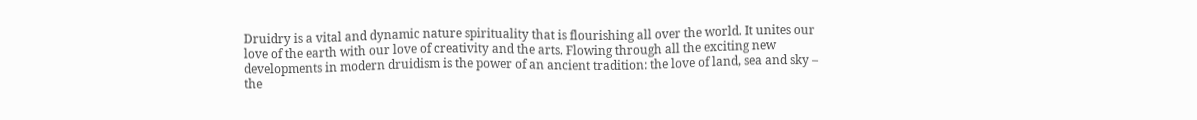Druidry is a vital and dynamic nature spirituality that is flourishing all over the world. It unites our love of the earth with our love of creativity and the arts. Flowing through all the exciting new developments in modern druidism is the power of an ancient tradition: the love of land, sea and sky – the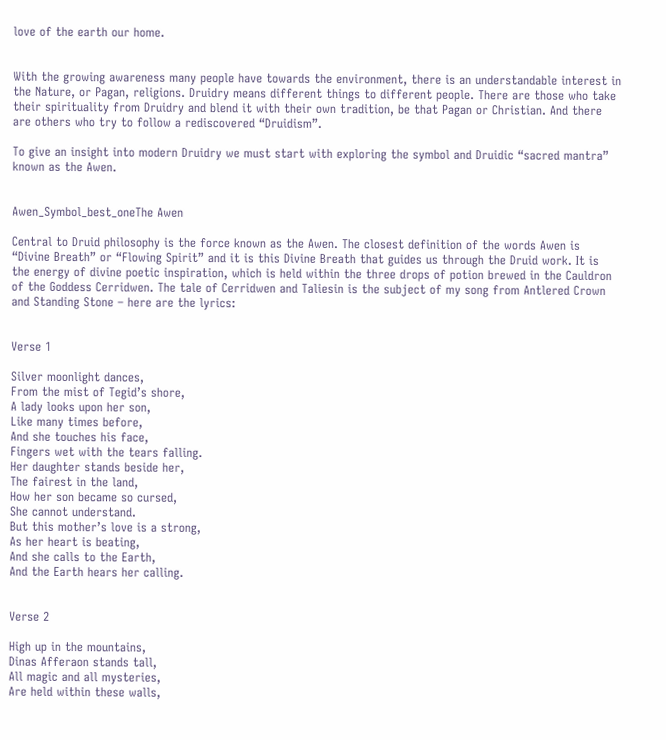love of the earth our home.


With the growing awareness many people have towards the environment, there is an understandable interest in the Nature, or Pagan, religions. Druidry means different things to different people. There are those who take their spirituality from Druidry and blend it with their own tradition, be that Pagan or Christian. And there are others who try to follow a rediscovered “Druidism”.

To give an insight into modern Druidry we must start with exploring the symbol and Druidic “sacred mantra” known as the Awen.


Awen_Symbol_best_oneThe Awen

Central to Druid philosophy is the force known as the Awen. The closest definition of the words Awen is “Divine Breath” or “Flowing Spirit” and it is this Divine Breath that guides us through the Druid work. It is the energy of divine poetic inspiration, which is held within the three drops of potion brewed in the Cauldron of the Goddess Cerridwen. The tale of Cerridwen and Taliesin is the subject of my song from Antlered Crown and Standing Stone – here are the lyrics:


Verse 1

Silver moonlight dances,
From the mist of Tegid’s shore,
A lady looks upon her son,
Like many times before,
And she touches his face,
Fingers wet with the tears falling.
Her daughter stands beside her,
The fairest in the land,
How her son became so cursed,
She cannot understand.
But this mother’s love is a strong,
As her heart is beating,
And she calls to the Earth,
And the Earth hears her calling.


Verse 2

High up in the mountains,
Dinas Afferaon stands tall,
All magic and all mysteries,
Are held within these walls,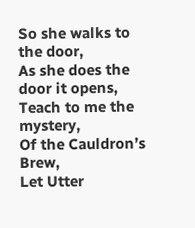So she walks to the door,
As she does the door it opens,
Teach to me the mystery,
Of the Cauldron’s Brew,
Let Utter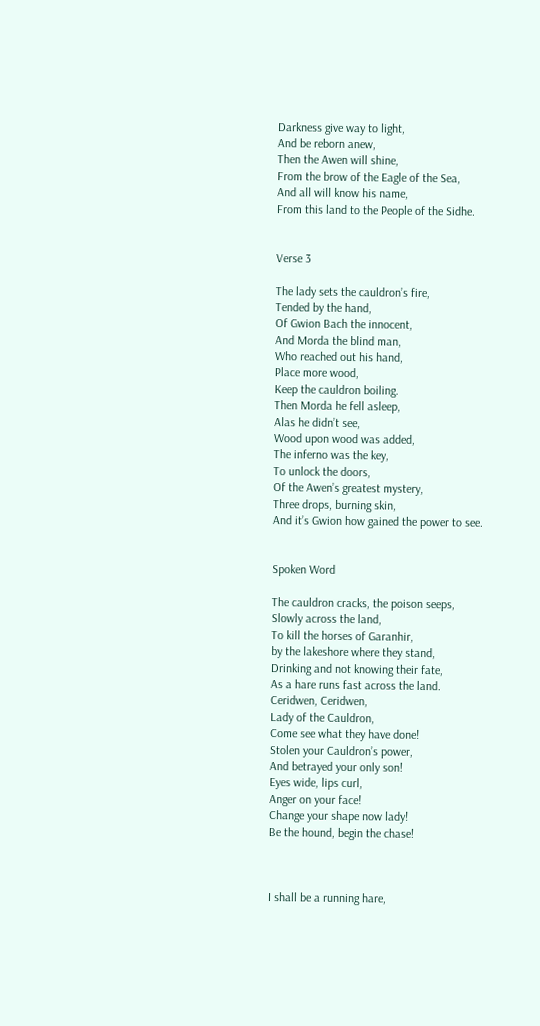Darkness give way to light,
And be reborn anew,
Then the Awen will shine,
From the brow of the Eagle of the Sea,
And all will know his name,
From this land to the People of the Sidhe.


Verse 3

The lady sets the cauldron’s fire,
Tended by the hand,
Of Gwion Bach the innocent,
And Morda the blind man,
Who reached out his hand,
Place more wood,
Keep the cauldron boiling.
Then Morda he fell asleep,
Alas he didn’t see,
Wood upon wood was added,
The inferno was the key,
To unlock the doors,
Of the Awen’s greatest mystery,
Three drops, burning skin,
And it’s Gwion how gained the power to see.


Spoken Word

The cauldron cracks, the poison seeps,
Slowly across the land,
To kill the horses of Garanhir,
by the lakeshore where they stand,
Drinking and not knowing their fate,
As a hare runs fast across the land.
Ceridwen, Ceridwen,
Lady of the Cauldron,
Come see what they have done!
Stolen your Cauldron’s power,
And betrayed your only son!
Eyes wide, lips curl,
Anger on your face!
Change your shape now lady!
Be the hound, begin the chase!



I shall be a running hare,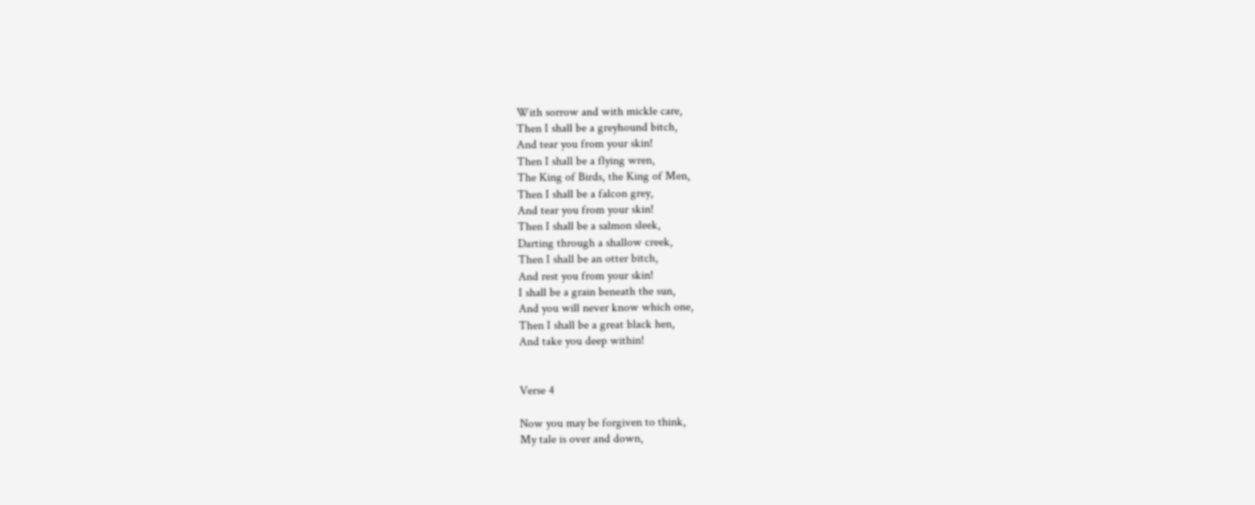With sorrow and with mickle care,
Then I shall be a greyhound bitch,
And tear you from your skin!
Then I shall be a flying wren,
The King of Birds, the King of Men,
Then I shall be a falcon grey,
And tear you from your skin!
Then I shall be a salmon sleek,
Darting through a shallow creek,
Then I shall be an otter bitch,
And rest you from your skin!
I shall be a grain beneath the sun,
And you will never know which one,
Then I shall be a great black hen,
And take you deep within!


Verse 4

Now you may be forgiven to think,
My tale is over and down,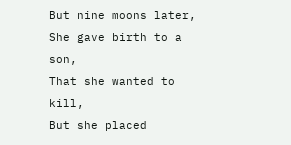But nine moons later,
She gave birth to a son,
That she wanted to kill,
But she placed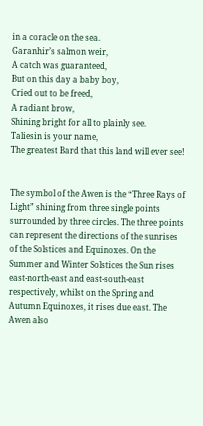in a coracle on the sea.
Garanhir’s salmon weir,
A catch was guaranteed,
But on this day a baby boy,
Cried out to be freed,
A radiant brow,
Shining bright for all to plainly see.
Taliesin is your name,
The greatest Bard that this land will ever see!


The symbol of the Awen is the “Three Rays of Light” shining from three single points surrounded by three circles. The three points can represent the directions of the sunrises of the Solstices and Equinoxes. On the Summer and Winter Solstices the Sun rises east-north-east and east-south-east respectively, whilst on the Spring and Autumn Equinoxes, it rises due east. The Awen also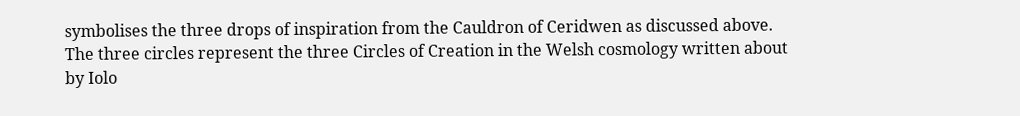symbolises the three drops of inspiration from the Cauldron of Ceridwen as discussed above. The three circles represent the three Circles of Creation in the Welsh cosmology written about by Iolo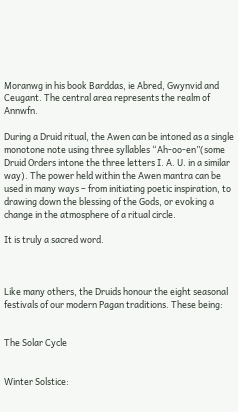Moranwg in his book Barddas, ie Abred, Gwynvid and Ceugant. The central area represents the realm of Annwfn.

During a Druid ritual, the Awen can be intoned as a single monotone note using three syllables “Ah-oo-en”(some Druid Orders intone the three letters I. A. U. in a similar way). The power held within the Awen mantra can be used in many ways – from initiating poetic inspiration, to drawing down the blessing of the Gods, or evoking a change in the atmosphere of a ritual circle.

It is truly a sacred word.



Like many others, the Druids honour the eight seasonal festivals of our modern Pagan traditions. These being:


The Solar Cycle


Winter Solstice: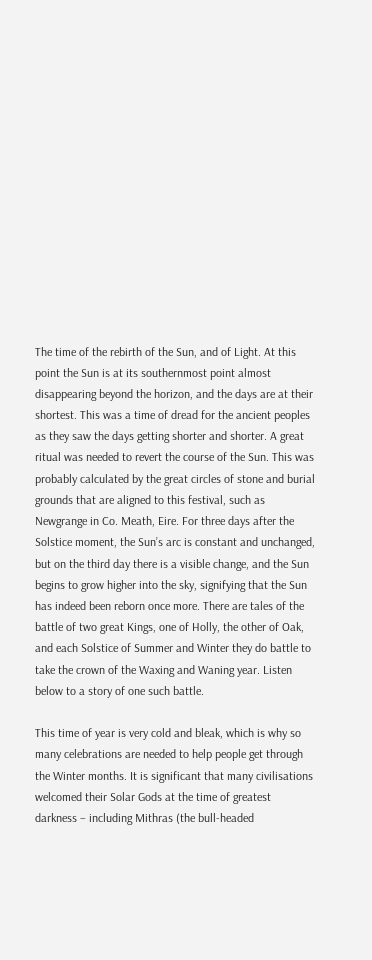The time of the rebirth of the Sun, and of Light. At this point the Sun is at its southernmost point almost disappearing beyond the horizon, and the days are at their shortest. This was a time of dread for the ancient peoples as they saw the days getting shorter and shorter. A great ritual was needed to revert the course of the Sun. This was probably calculated by the great circles of stone and burial grounds that are aligned to this festival, such as Newgrange in Co. Meath, Eire. For three days after the Solstice moment, the Sun’s arc is constant and unchanged, but on the third day there is a visible change, and the Sun begins to grow higher into the sky, signifying that the Sun has indeed been reborn once more. There are tales of the battle of two great Kings, one of Holly, the other of Oak, and each Solstice of Summer and Winter they do battle to take the crown of the Waxing and Waning year. Listen below to a story of one such battle.

This time of year is very cold and bleak, which is why so many celebrations are needed to help people get through the Winter months. It is significant that many civilisations welcomed their Solar Gods at the time of greatest darkness – including Mithras (the bull-headed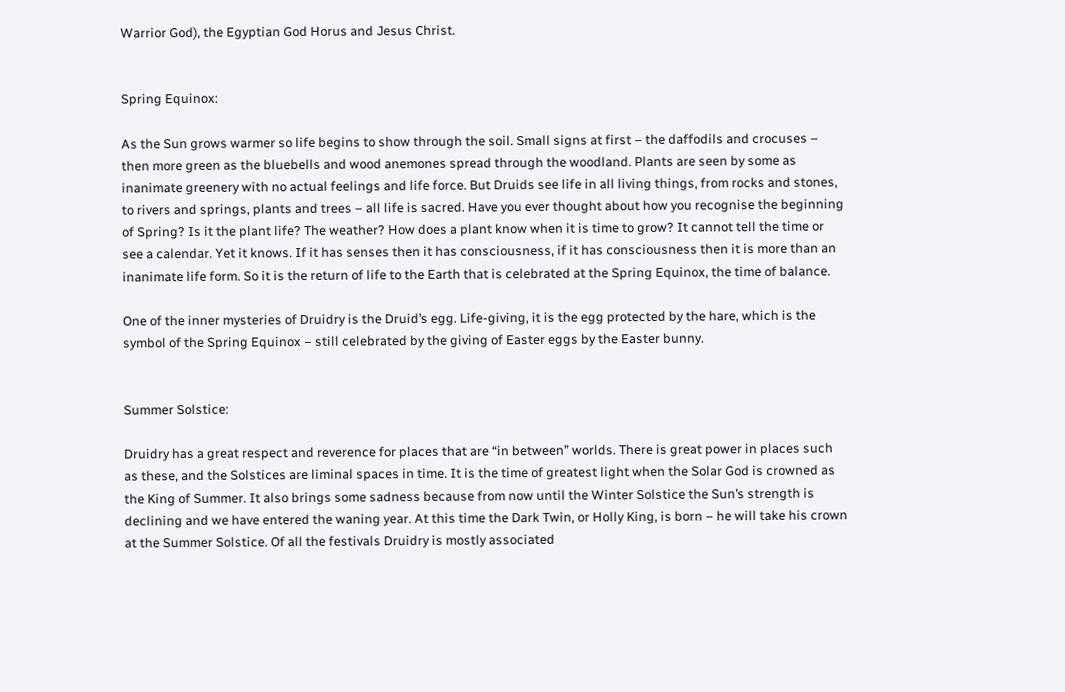Warrior God), the Egyptian God Horus and Jesus Christ.


Spring Equinox:

As the Sun grows warmer so life begins to show through the soil. Small signs at first – the daffodils and crocuses – then more green as the bluebells and wood anemones spread through the woodland. Plants are seen by some as inanimate greenery with no actual feelings and life force. But Druids see life in all living things, from rocks and stones, to rivers and springs, plants and trees – all life is sacred. Have you ever thought about how you recognise the beginning of Spring? Is it the plant life? The weather? How does a plant know when it is time to grow? It cannot tell the time or see a calendar. Yet it knows. If it has senses then it has consciousness, if it has consciousness then it is more than an inanimate life form. So it is the return of life to the Earth that is celebrated at the Spring Equinox, the time of balance.

One of the inner mysteries of Druidry is the Druid’s egg. Life-giving, it is the egg protected by the hare, which is the symbol of the Spring Equinox – still celebrated by the giving of Easter eggs by the Easter bunny.


Summer Solstice:

Druidry has a great respect and reverence for places that are “in between” worlds. There is great power in places such as these, and the Solstices are liminal spaces in time. It is the time of greatest light when the Solar God is crowned as the King of Summer. It also brings some sadness because from now until the Winter Solstice the Sun’s strength is declining and we have entered the waning year. At this time the Dark Twin, or Holly King, is born – he will take his crown at the Summer Solstice. Of all the festivals Druidry is mostly associated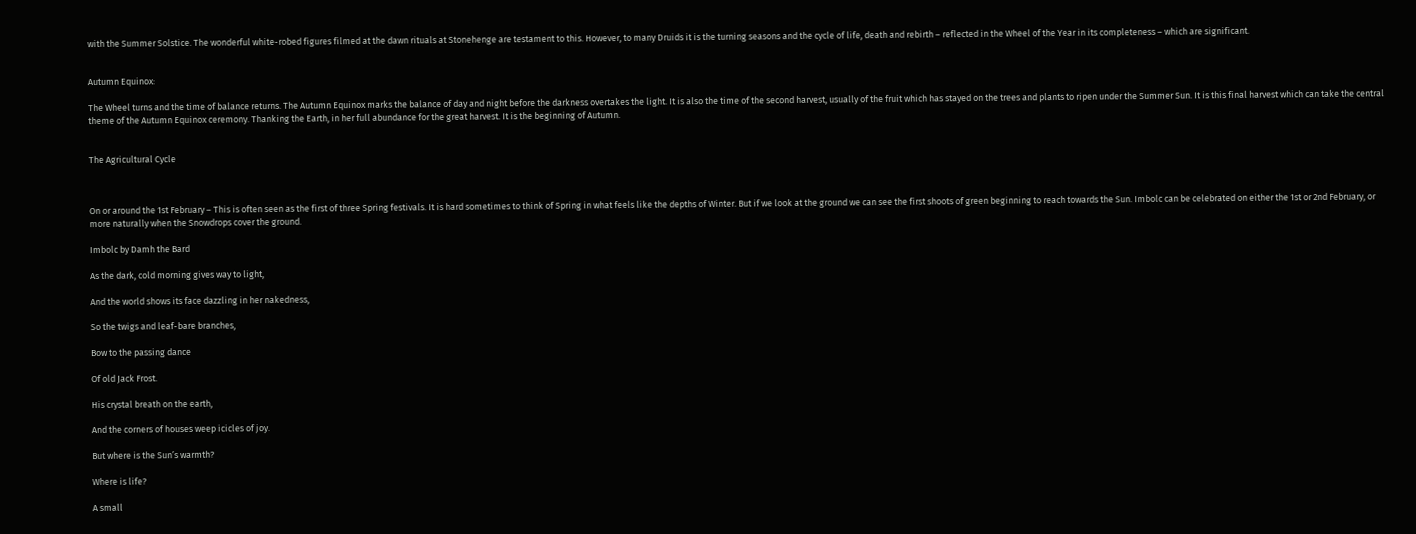with the Summer Solstice. The wonderful white-robed figures filmed at the dawn rituals at Stonehenge are testament to this. However, to many Druids it is the turning seasons and the cycle of life, death and rebirth – reflected in the Wheel of the Year in its completeness – which are significant.


Autumn Equinox:

The Wheel turns and the time of balance returns. The Autumn Equinox marks the balance of day and night before the darkness overtakes the light. It is also the time of the second harvest, usually of the fruit which has stayed on the trees and plants to ripen under the Summer Sun. It is this final harvest which can take the central theme of the Autumn Equinox ceremony. Thanking the Earth, in her full abundance for the great harvest. It is the beginning of Autumn.


The Agricultural Cycle



On or around the 1st February – This is often seen as the first of three Spring festivals. It is hard sometimes to think of Spring in what feels like the depths of Winter. But if we look at the ground we can see the first shoots of green beginning to reach towards the Sun. Imbolc can be celebrated on either the 1st or 2nd February, or more naturally when the Snowdrops cover the ground.

Imbolc by Damh the Bard

As the dark, cold morning gives way to light,

And the world shows its face dazzling in her nakedness,

So the twigs and leaf-bare branches,

Bow to the passing dance

Of old Jack Frost.

His crystal breath on the earth,

And the corners of houses weep icicles of joy.

But where is the Sun’s warmth?

Where is life?

A small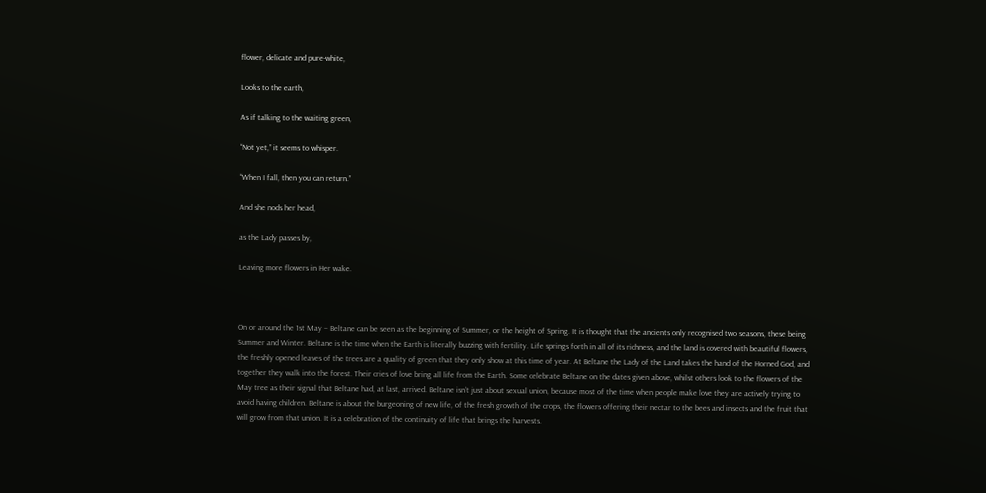flower, delicate and pure-white,

Looks to the earth,

As if talking to the waiting green,

“Not yet,” it seems to whisper.

“When I fall, then you can return.”

And she nods her head,

as the Lady passes by,

Leaving more flowers in Her wake.



On or around the 1st May – Beltane can be seen as the beginning of Summer, or the height of Spring. It is thought that the ancients only recognised two seasons, these being Summer and Winter. Beltane is the time when the Earth is literally buzzing with fertility. Life springs forth in all of its richness, and the land is covered with beautiful flowers, the freshly opened leaves of the trees are a quality of green that they only show at this time of year. At Beltane the Lady of the Land takes the hand of the Horned God, and together they walk into the forest. Their cries of love bring all life from the Earth. Some celebrate Beltane on the dates given above, whilst others look to the flowers of the May tree as their signal that Beltane had, at last, arrived. Beltane isn’t just about sexual union, because most of the time when people make love they are actively trying to avoid having children. Beltane is about the burgeoning of new life, of the fresh growth of the crops, the flowers offering their nectar to the bees and insects and the fruit that will grow from that union. It is a celebration of the continuity of life that brings the harvests.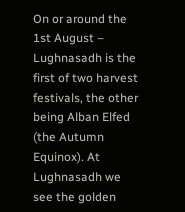On or around the 1st August – Lughnasadh is the first of two harvest festivals, the other being Alban Elfed (the Autumn Equinox). At Lughnasadh we see the golden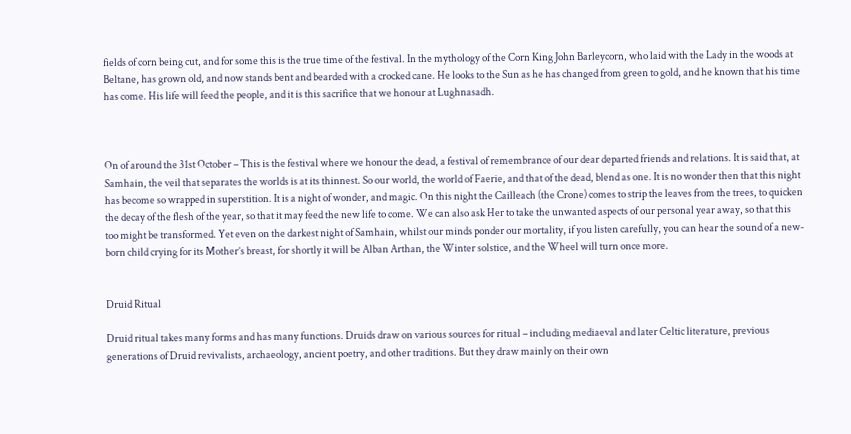fields of corn being cut, and for some this is the true time of the festival. In the mythology of the Corn King John Barleycorn, who laid with the Lady in the woods at Beltane, has grown old, and now stands bent and bearded with a crocked cane. He looks to the Sun as he has changed from green to gold, and he known that his time has come. His life will feed the people, and it is this sacrifice that we honour at Lughnasadh.



On of around the 31st October – This is the festival where we honour the dead, a festival of remembrance of our dear departed friends and relations. It is said that, at Samhain, the veil that separates the worlds is at its thinnest. So our world, the world of Faerie, and that of the dead, blend as one. It is no wonder then that this night has become so wrapped in superstition. It is a night of wonder, and magic. On this night the Cailleach (the Crone) comes to strip the leaves from the trees, to quicken the decay of the flesh of the year, so that it may feed the new life to come. We can also ask Her to take the unwanted aspects of our personal year away, so that this too might be transformed. Yet even on the darkest night of Samhain, whilst our minds ponder our mortality, if you listen carefully, you can hear the sound of a new-born child crying for its Mother’s breast, for shortly it will be Alban Arthan, the Winter solstice, and the Wheel will turn once more.


Druid Ritual

Druid ritual takes many forms and has many functions. Druids draw on various sources for ritual – including mediaeval and later Celtic literature, previous generations of Druid revivalists, archaeology, ancient poetry, and other traditions. But they draw mainly on their own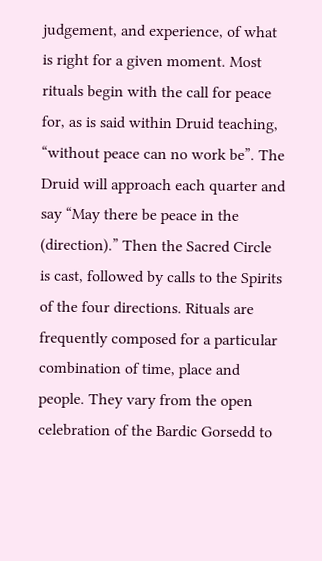judgement, and experience, of what is right for a given moment. Most rituals begin with the call for peace for, as is said within Druid teaching, “without peace can no work be”. The Druid will approach each quarter and say “May there be peace in the (direction).” Then the Sacred Circle is cast, followed by calls to the Spirits of the four directions. Rituals are frequently composed for a particular combination of time, place and people. They vary from the open celebration of the Bardic Gorsedd to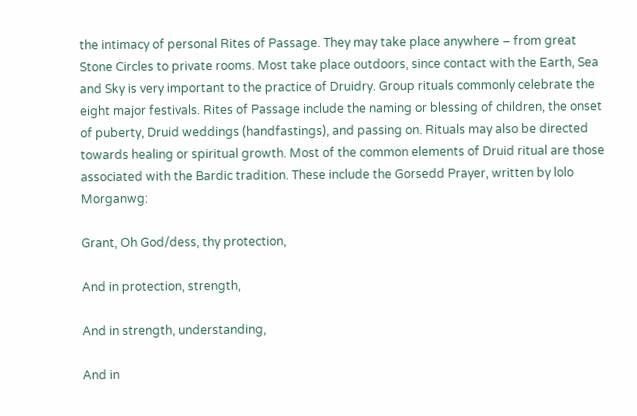the intimacy of personal Rites of Passage. They may take place anywhere – from great Stone Circles to private rooms. Most take place outdoors, since contact with the Earth, Sea and Sky is very important to the practice of Druidry. Group rituals commonly celebrate the eight major festivals. Rites of Passage include the naming or blessing of children, the onset of puberty, Druid weddings (handfastings), and passing on. Rituals may also be directed towards healing or spiritual growth. Most of the common elements of Druid ritual are those associated with the Bardic tradition. These include the Gorsedd Prayer, written by lolo Morganwg:

Grant, Oh God/dess, thy protection,

And in protection, strength,

And in strength, understanding,

And in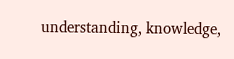understanding, knowledge,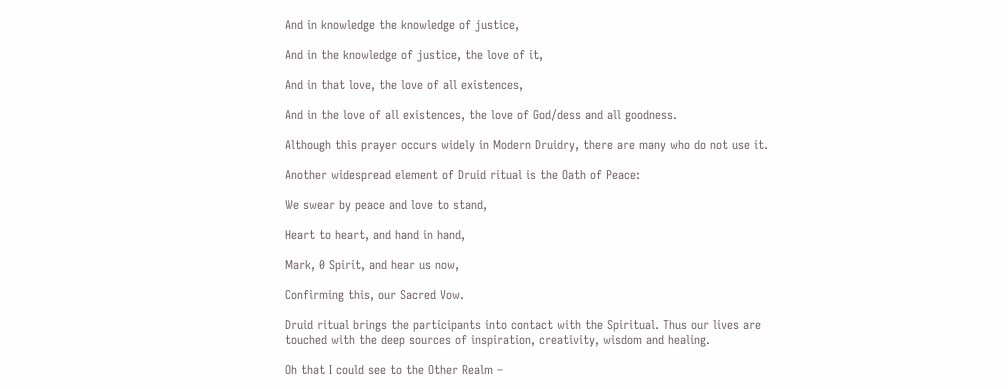And in knowledge the knowledge of justice,

And in the knowledge of justice, the love of it,

And in that love, the love of all existences,

And in the love of all existences, the love of God/dess and all goodness.

Although this prayer occurs widely in Modern Druidry, there are many who do not use it.

Another widespread element of Druid ritual is the Oath of Peace:

We swear by peace and love to stand,

Heart to heart, and hand in hand,

Mark, 0 Spirit, and hear us now,

Confirming this, our Sacred Vow.

Druid ritual brings the participants into contact with the Spiritual. Thus our lives are touched with the deep sources of inspiration, creativity, wisdom and healing.

Oh that I could see to the Other Realm –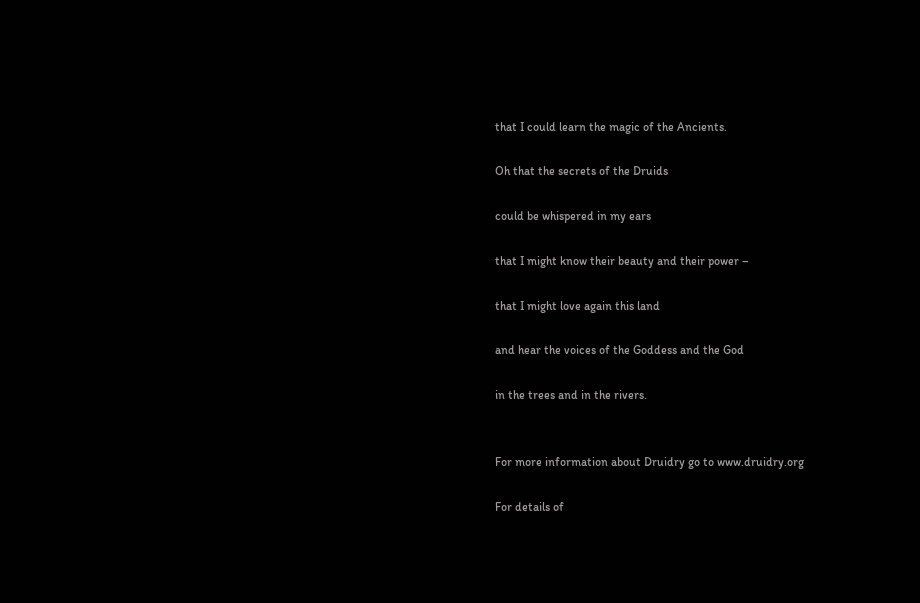that I could learn the magic of the Ancients.

Oh that the secrets of the Druids

could be whispered in my ears

that I might know their beauty and their power –

that I might love again this land

and hear the voices of the Goddess and the God

in the trees and in the rivers.


For more information about Druidry go to www.druidry.org

For details of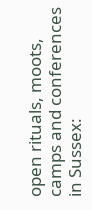open rituals, moots, camps and conferences in Sussex: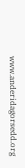www.anderidagorsedd.org